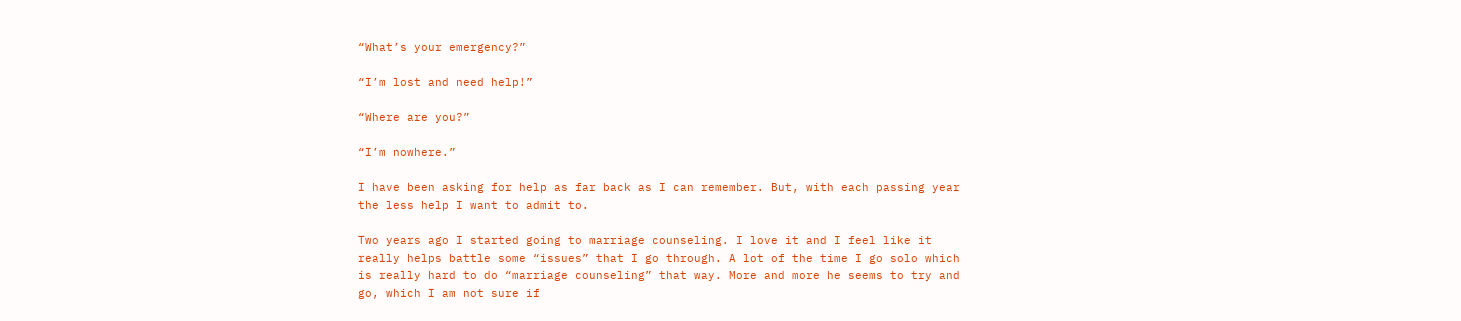“What’s your emergency?”

“I’m lost and need help!”

“Where are you?”

“I’m nowhere.”

I have been asking for help as far back as I can remember. But, with each passing year the less help I want to admit to.

Two years ago I started going to marriage counseling. I love it and I feel like it really helps battle some “issues” that I go through. A lot of the time I go solo which is really hard to do “marriage counseling” that way. More and more he seems to try and go, which I am not sure if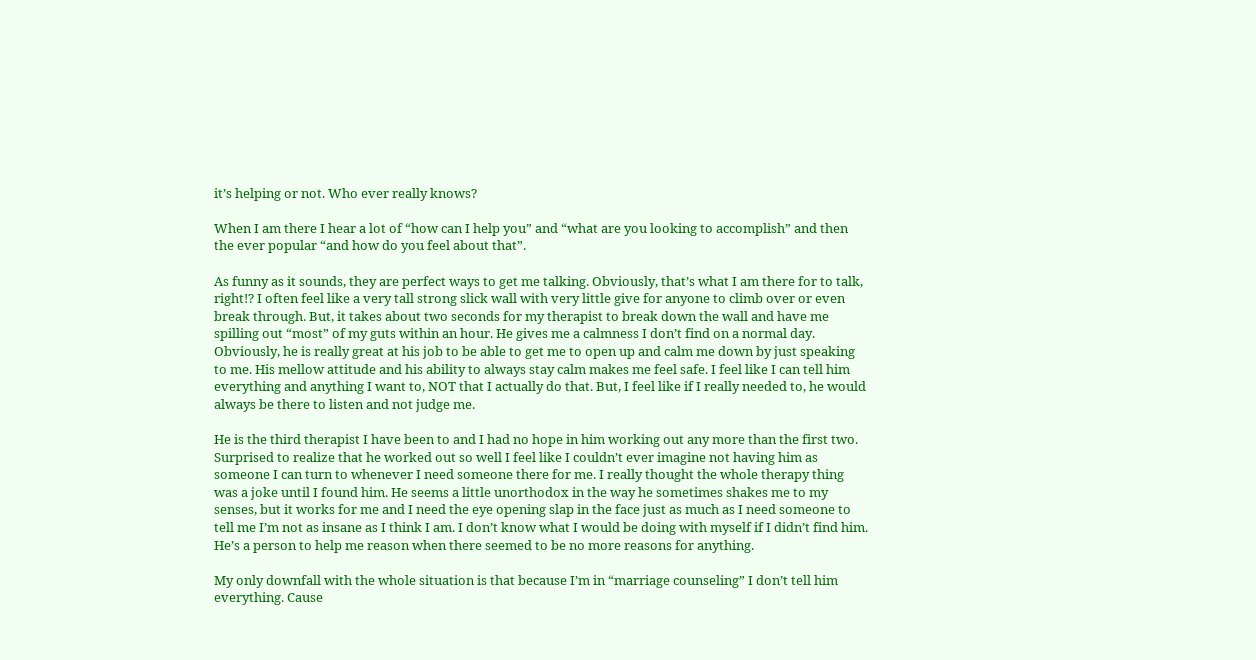it’s helping or not. Who ever really knows?

When I am there I hear a lot of “how can I help you” and “what are you looking to accomplish” and then the ever popular “and how do you feel about that”.

As funny as it sounds, they are perfect ways to get me talking. Obviously, that’s what I am there for to talk, right!? I often feel like a very tall strong slick wall with very little give for anyone to climb over or even break through. But, it takes about two seconds for my therapist to break down the wall and have me spilling out “most” of my guts within an hour. He gives me a calmness I don’t find on a normal day. Obviously, he is really great at his job to be able to get me to open up and calm me down by just speaking to me. His mellow attitude and his ability to always stay calm makes me feel safe. I feel like I can tell him everything and anything I want to, NOT that I actually do that. But, I feel like if I really needed to, he would always be there to listen and not judge me.

He is the third therapist I have been to and I had no hope in him working out any more than the first two. Surprised to realize that he worked out so well I feel like I couldn’t ever imagine not having him as someone I can turn to whenever I need someone there for me. I really thought the whole therapy thing was a joke until I found him. He seems a little unorthodox in the way he sometimes shakes me to my senses, but it works for me and I need the eye opening slap in the face just as much as I need someone to tell me I’m not as insane as I think I am. I don’t know what I would be doing with myself if I didn’t find him. He’s a person to help me reason when there seemed to be no more reasons for anything.

My only downfall with the whole situation is that because I’m in “marriage counseling” I don’t tell him everything. Cause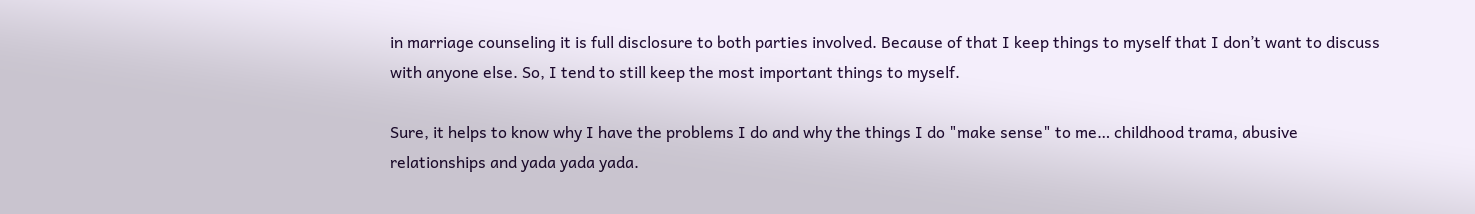in marriage counseling it is full disclosure to both parties involved. Because of that I keep things to myself that I don’t want to discuss with anyone else. So, I tend to still keep the most important things to myself.

Sure, it helps to know why I have the problems I do and why the things I do "make sense" to me… childhood trama, abusive relationships and yada yada yada.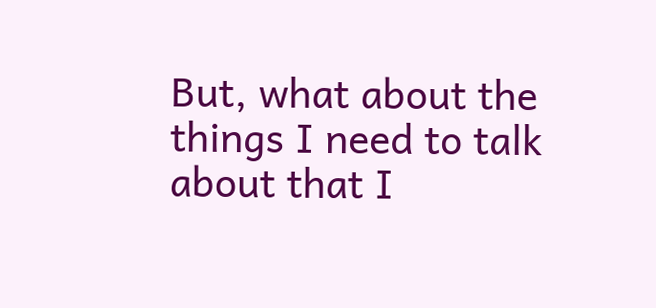But, what about the things I need to talk about that I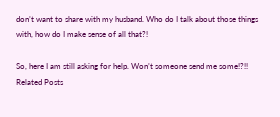don’t want to share with my husband. Who do I talk about those things with, how do I make sense of all that?!

So, here I am still asking for help. Won’t someone send me some!?!!
Related Posts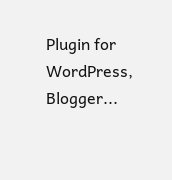Plugin for WordPress, Blogger...